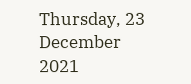Thursday, 23 December 2021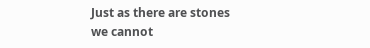Just as there are stones we cannot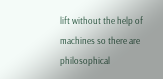lift without the help of machines so there are philosophical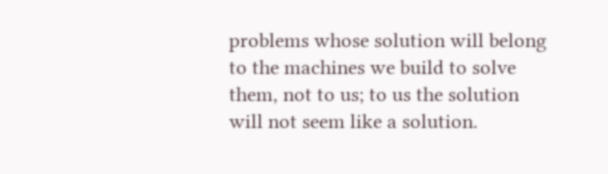problems whose solution will belong to the machines we build to solve them, not to us; to us the solution will not seem like a solution.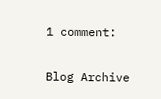1 comment:

Blog Archive